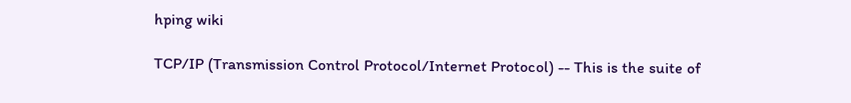hping wiki

TCP/IP (Transmission Control Protocol/Internet Protocol) -- This is the suite of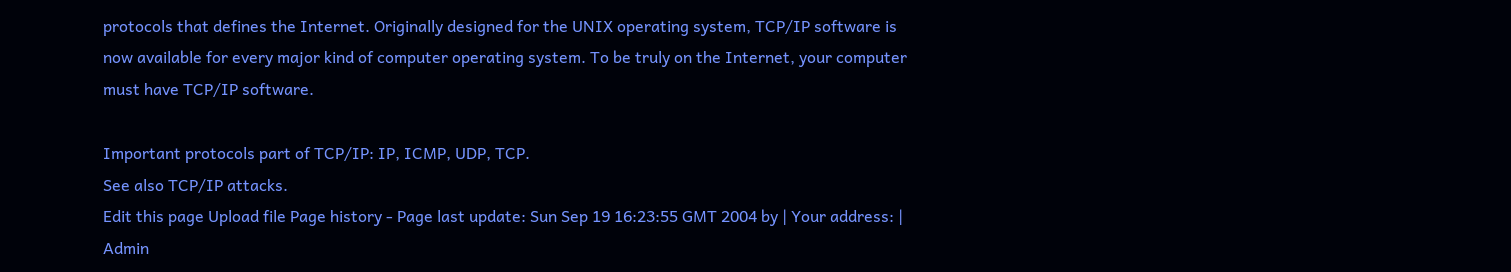protocols that defines the Internet. Originally designed for the UNIX operating system, TCP/IP software is now available for every major kind of computer operating system. To be truly on the Internet, your computer must have TCP/IP software.

Important protocols part of TCP/IP: IP, ICMP, UDP, TCP.
See also TCP/IP attacks.
Edit this page Upload file Page history - Page last update: Sun Sep 19 16:23:55 GMT 2004 by | Your address: | Admin